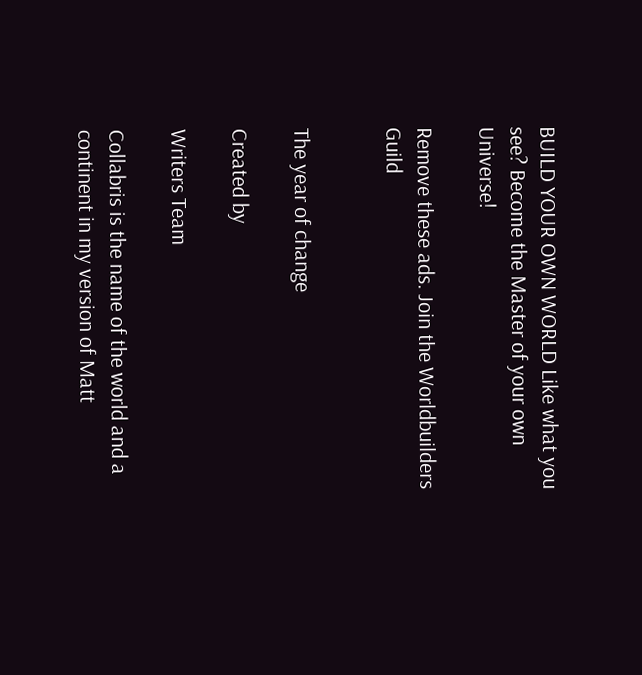BUILD YOUR OWN WORLD Like what you see? Become the Master of your own Universe!

Remove these ads. Join the Worldbuilders Guild


The year of change

Created by

Writers Team

Collabris is the name of the world and a continent in my version of Matt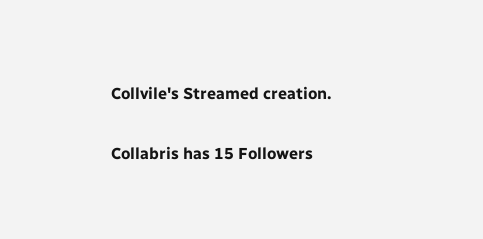Collvile's Streamed creation.

Collabris has 15 Followers